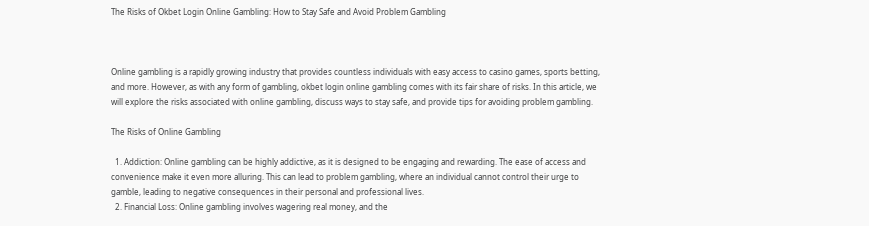The Risks of Okbet Login Online Gambling: How to Stay Safe and Avoid Problem Gambling



Online gambling is a rapidly growing industry that provides countless individuals with easy access to casino games, sports betting, and more. However, as with any form of gambling, okbet login online gambling comes with its fair share of risks. In this article, we will explore the risks associated with online gambling, discuss ways to stay safe, and provide tips for avoiding problem gambling.

The Risks of Online Gambling

  1. Addiction: Online gambling can be highly addictive, as it is designed to be engaging and rewarding. The ease of access and convenience make it even more alluring. This can lead to problem gambling, where an individual cannot control their urge to gamble, leading to negative consequences in their personal and professional lives.
  2. Financial Loss: Online gambling involves wagering real money, and the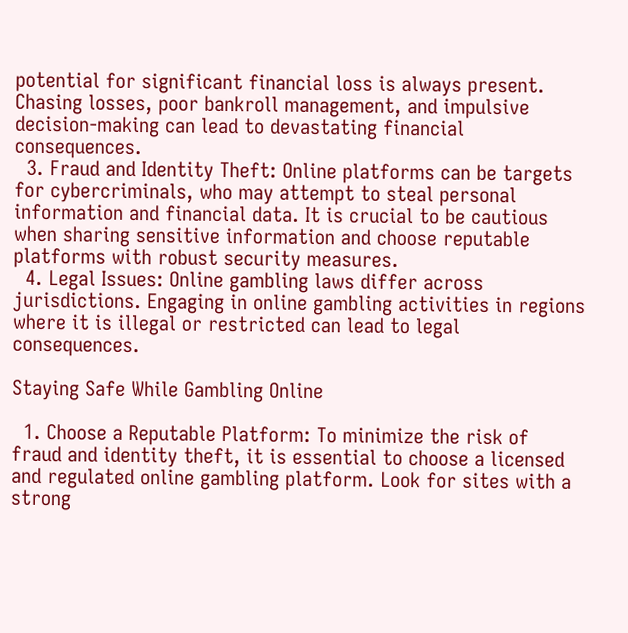potential for significant financial loss is always present. Chasing losses, poor bankroll management, and impulsive decision-making can lead to devastating financial consequences.
  3. Fraud and Identity Theft: Online platforms can be targets for cybercriminals, who may attempt to steal personal information and financial data. It is crucial to be cautious when sharing sensitive information and choose reputable platforms with robust security measures.
  4. Legal Issues: Online gambling laws differ across jurisdictions. Engaging in online gambling activities in regions where it is illegal or restricted can lead to legal consequences.

Staying Safe While Gambling Online

  1. Choose a Reputable Platform: To minimize the risk of fraud and identity theft, it is essential to choose a licensed and regulated online gambling platform. Look for sites with a strong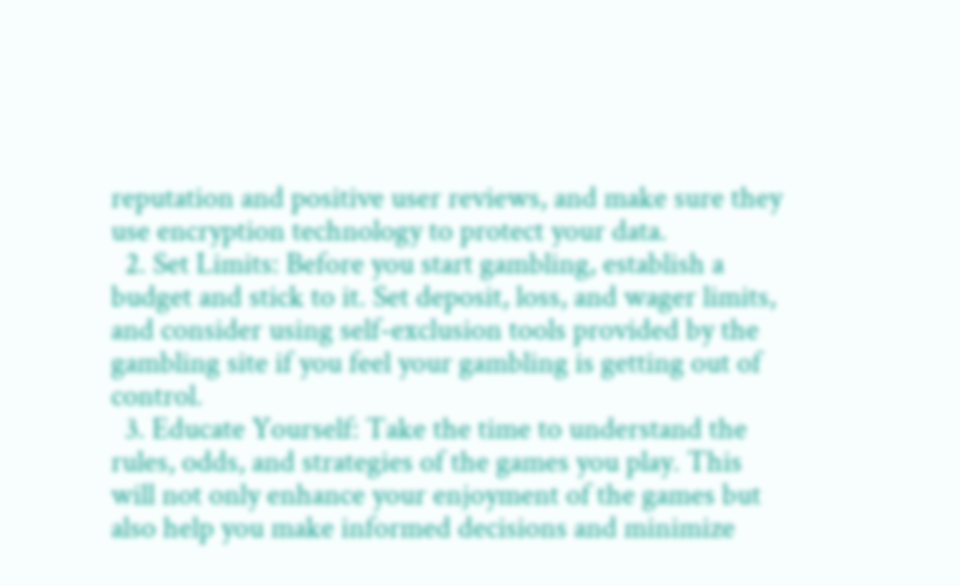reputation and positive user reviews, and make sure they use encryption technology to protect your data.
  2. Set Limits: Before you start gambling, establish a budget and stick to it. Set deposit, loss, and wager limits, and consider using self-exclusion tools provided by the gambling site if you feel your gambling is getting out of control.
  3. Educate Yourself: Take the time to understand the rules, odds, and strategies of the games you play. This will not only enhance your enjoyment of the games but also help you make informed decisions and minimize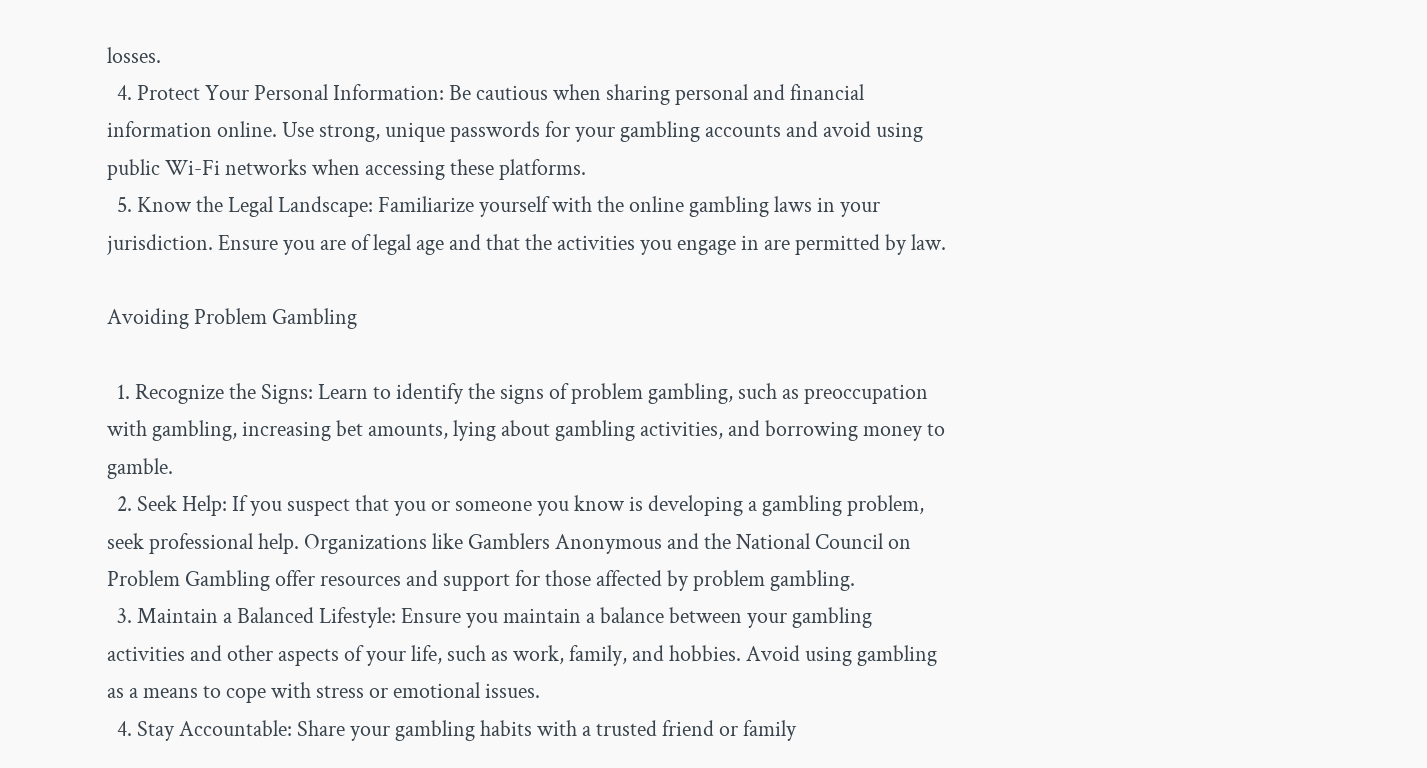losses.
  4. Protect Your Personal Information: Be cautious when sharing personal and financial information online. Use strong, unique passwords for your gambling accounts and avoid using public Wi-Fi networks when accessing these platforms.
  5. Know the Legal Landscape: Familiarize yourself with the online gambling laws in your jurisdiction. Ensure you are of legal age and that the activities you engage in are permitted by law.

Avoiding Problem Gambling

  1. Recognize the Signs: Learn to identify the signs of problem gambling, such as preoccupation with gambling, increasing bet amounts, lying about gambling activities, and borrowing money to gamble.
  2. Seek Help: If you suspect that you or someone you know is developing a gambling problem, seek professional help. Organizations like Gamblers Anonymous and the National Council on Problem Gambling offer resources and support for those affected by problem gambling.
  3. Maintain a Balanced Lifestyle: Ensure you maintain a balance between your gambling activities and other aspects of your life, such as work, family, and hobbies. Avoid using gambling as a means to cope with stress or emotional issues.
  4. Stay Accountable: Share your gambling habits with a trusted friend or family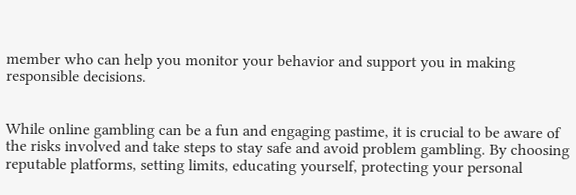member who can help you monitor your behavior and support you in making responsible decisions.


While online gambling can be a fun and engaging pastime, it is crucial to be aware of the risks involved and take steps to stay safe and avoid problem gambling. By choosing reputable platforms, setting limits, educating yourself, protecting your personal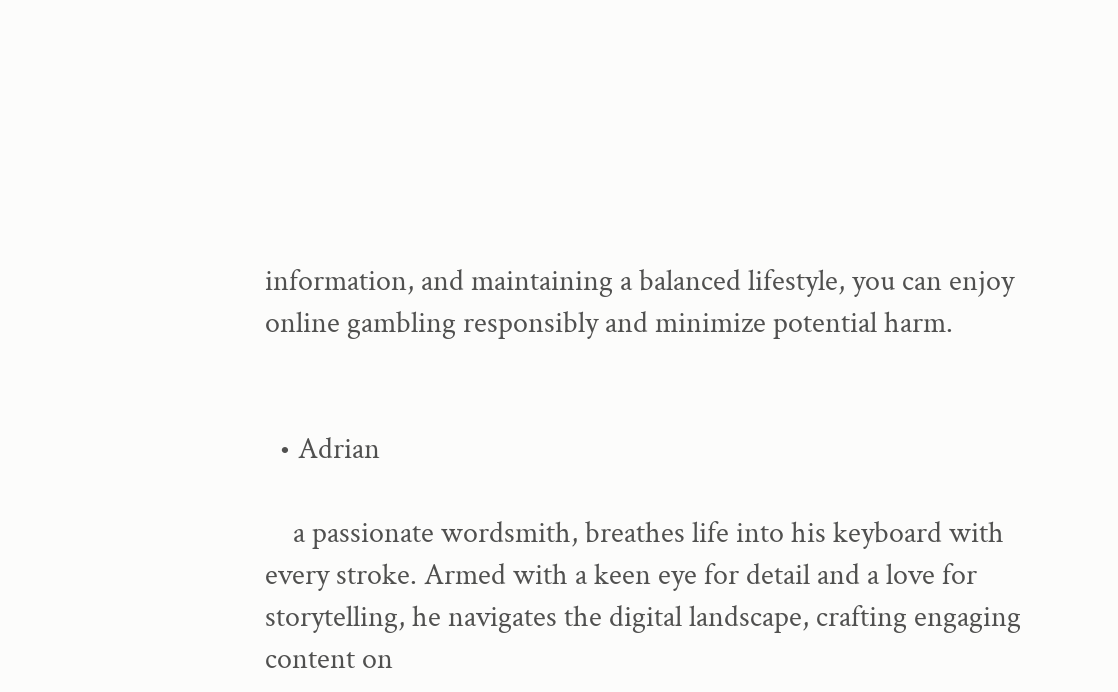information, and maintaining a balanced lifestyle, you can enjoy online gambling responsibly and minimize potential harm.


  • Adrian

    a passionate wordsmith, breathes life into his keyboard with every stroke. Armed with a keen eye for detail and a love for storytelling, he navigates the digital landscape, crafting engaging content on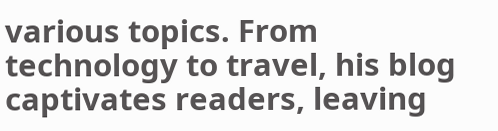various topics. From technology to travel, his blog captivates readers, leaving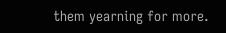them yearning for more.